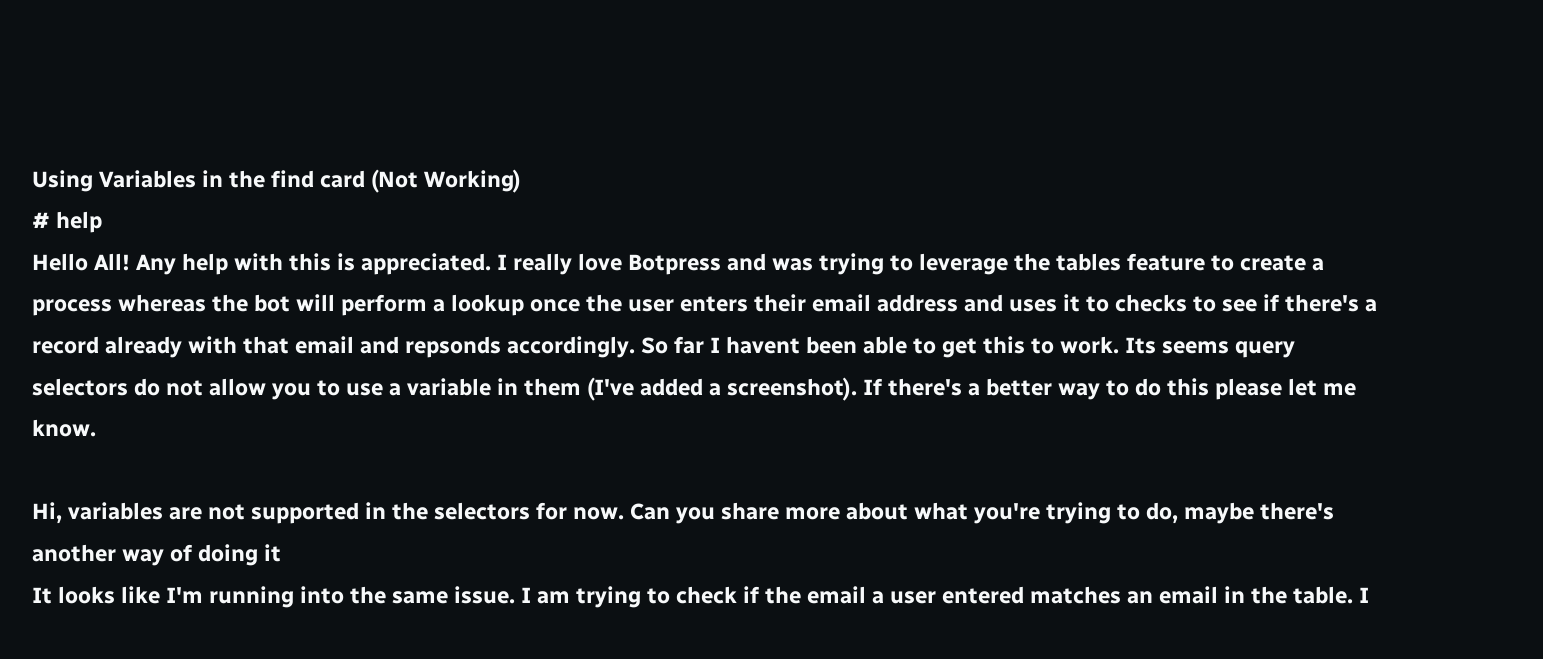Using Variables in the find card (Not Working)
# help
Hello All! Any help with this is appreciated. I really love Botpress and was trying to leverage the tables feature to create a process whereas the bot will perform a lookup once the user enters their email address and uses it to checks to see if there's a record already with that email and repsonds accordingly. So far I havent been able to get this to work. Its seems query selectors do not allow you to use a variable in them (I've added a screenshot). If there's a better way to do this please let me know.

Hi, variables are not supported in the selectors for now. Can you share more about what you're trying to do, maybe there's another way of doing it
It looks like I'm running into the same issue. I am trying to check if the email a user entered matches an email in the table. I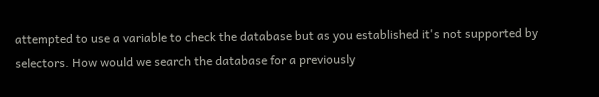attempted to use a variable to check the database but as you established it's not supported by selectors. How would we search the database for a previously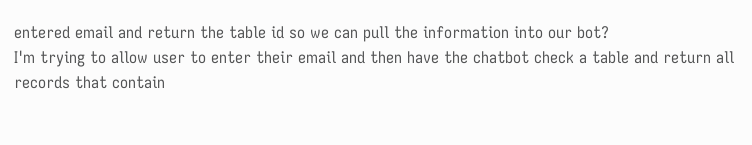entered email and return the table id so we can pull the information into our bot?
I'm trying to allow user to enter their email and then have the chatbot check a table and return all records that contain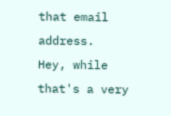that email address.
Hey, while that's a very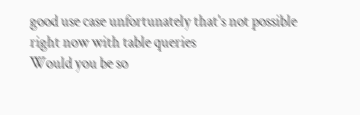good use case unfortunately that's not possible right now with table queries
Would you be so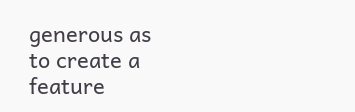generous as to create a feature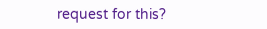request for this?